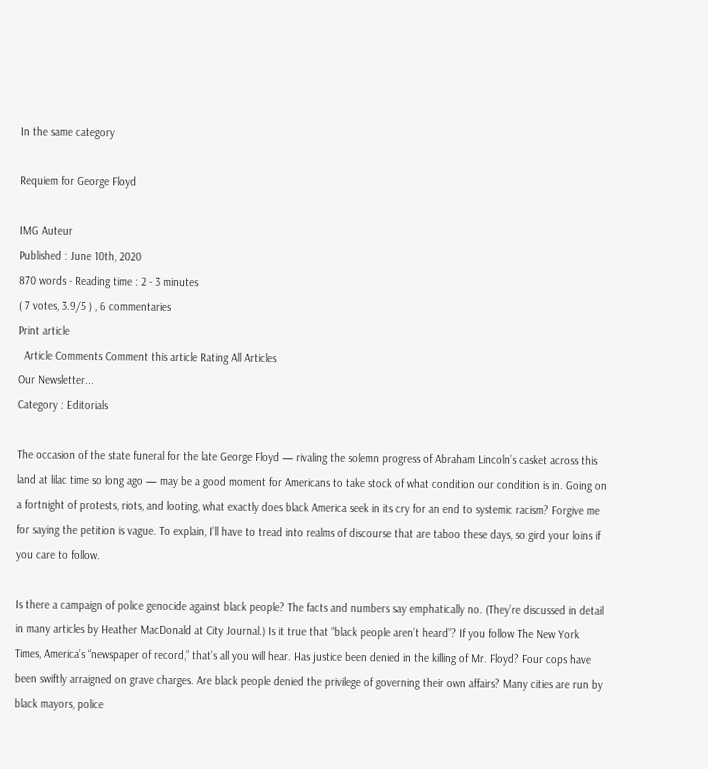In the same category

Requiem for George Floyd

IMG Auteur
Published : June 10th, 2020
870 words - Reading time : 2 - 3 minutes
( 7 votes, 3.9/5 ) , 6 commentaries
Print article
  Article Comments Comment this article Rating All Articles
Our Newsletter...
Category : Editorials

The occasion of the state funeral for the late George Floyd — rivaling the solemn progress of Abraham Lincoln’s casket across this land at lilac time so long ago — may be a good moment for Americans to take stock of what condition our condition is in. Going on a fortnight of protests, riots, and looting, what exactly does black America seek in its cry for an end to systemic racism? Forgive me for saying the petition is vague. To explain, I’ll have to tread into realms of discourse that are taboo these days, so gird your loins if you care to follow.

Is there a campaign of police genocide against black people? The facts and numbers say emphatically no. (They’re discussed in detail in many articles by Heather MacDonald at City Journal.) Is it true that “black people aren’t heard”? If you follow The New York Times, America’s “newspaper of record,” that’s all you will hear. Has justice been denied in the killing of Mr. Floyd? Four cops have been swiftly arraigned on grave charges. Are black people denied the privilege of governing their own affairs? Many cities are run by black mayors, police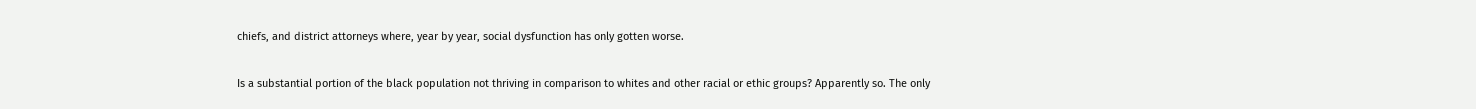chiefs, and district attorneys where, year by year, social dysfunction has only gotten worse.

Is a substantial portion of the black population not thriving in comparison to whites and other racial or ethic groups? Apparently so. The only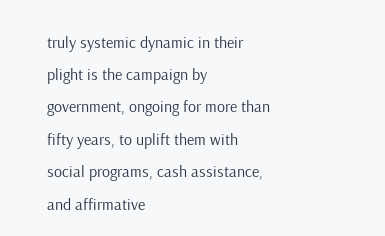truly systemic dynamic in their plight is the campaign by government, ongoing for more than fifty years, to uplift them with social programs, cash assistance, and affirmative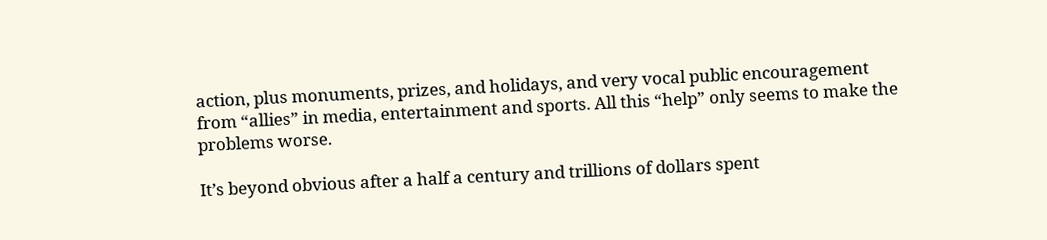action, plus monuments, prizes, and holidays, and very vocal public encouragement from “allies” in media, entertainment and sports. All this “help” only seems to make the problems worse.

It’s beyond obvious after a half a century and trillions of dollars spent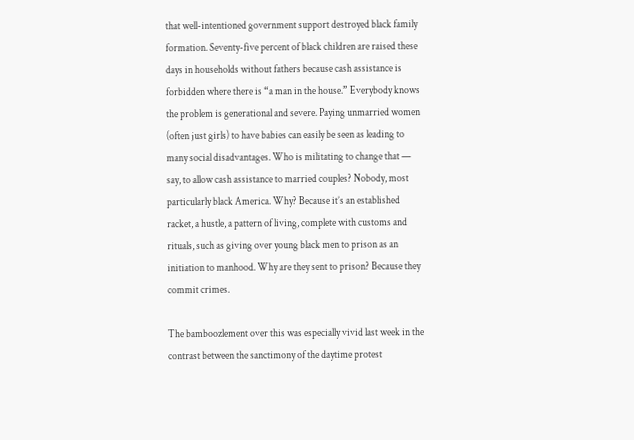that well-intentioned government support destroyed black family formation. Seventy-five percent of black children are raised these days in households without fathers because cash assistance is forbidden where there is “a man in the house.” Everybody knows the problem is generational and severe. Paying unmarried women (often just girls) to have babies can easily be seen as leading to many social disadvantages. Who is militating to change that — say, to allow cash assistance to married couples? Nobody, most particularly black America. Why? Because it’s an established racket, a hustle, a pattern of living, complete with customs and rituals, such as giving over young black men to prison as an initiation to manhood. Why are they sent to prison? Because they commit crimes.

The bamboozlement over this was especially vivid last week in the contrast between the sanctimony of the daytime protest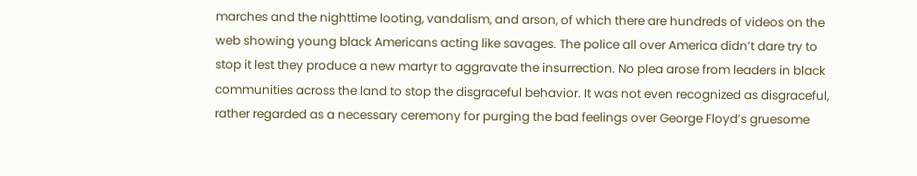marches and the nighttime looting, vandalism, and arson, of which there are hundreds of videos on the web showing young black Americans acting like savages. The police all over America didn’t dare try to stop it lest they produce a new martyr to aggravate the insurrection. No plea arose from leaders in black communities across the land to stop the disgraceful behavior. It was not even recognized as disgraceful, rather regarded as a necessary ceremony for purging the bad feelings over George Floyd’s gruesome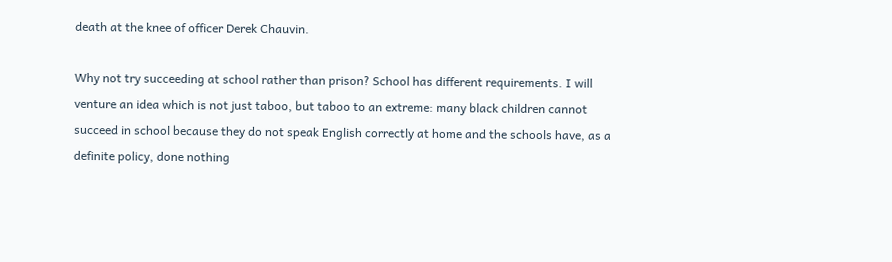death at the knee of officer Derek Chauvin.

Why not try succeeding at school rather than prison? School has different requirements. I will venture an idea which is not just taboo, but taboo to an extreme: many black children cannot succeed in school because they do not speak English correctly at home and the schools have, as a definite policy, done nothing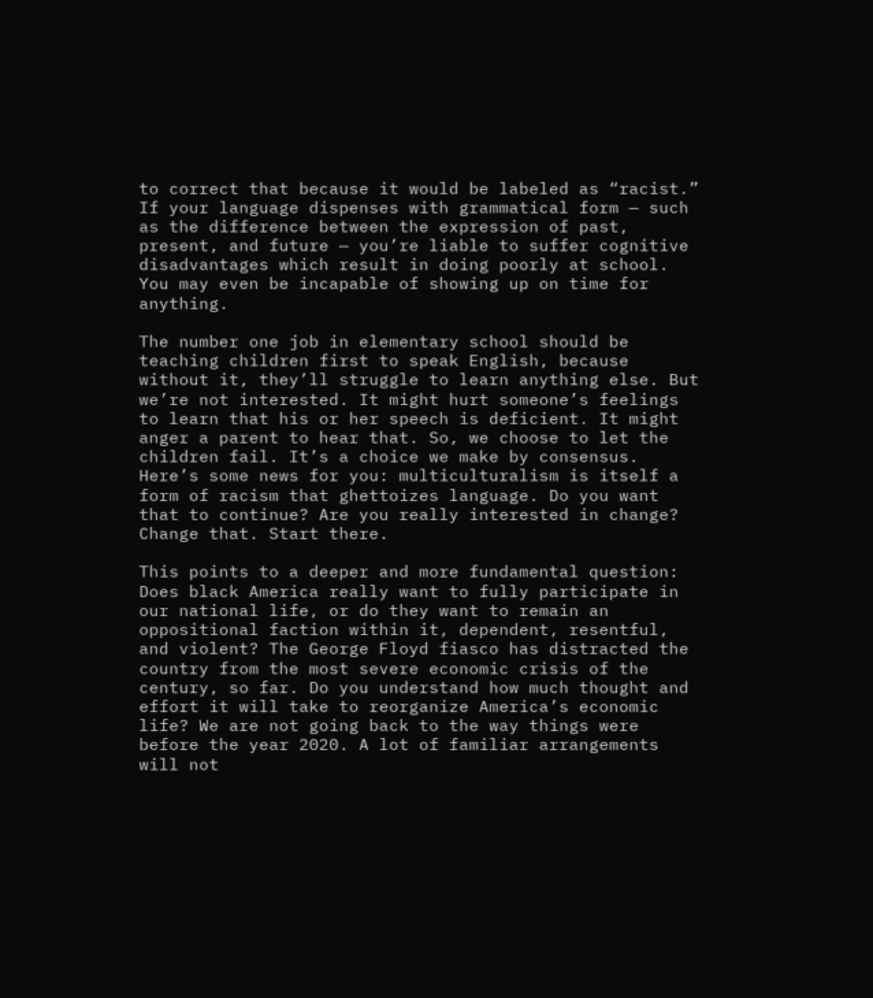to correct that because it would be labeled as “racist.” If your language dispenses with grammatical form — such as the difference between the expression of past, present, and future — you’re liable to suffer cognitive disadvantages which result in doing poorly at school. You may even be incapable of showing up on time for anything.

The number one job in elementary school should be teaching children first to speak English, because without it, they’ll struggle to learn anything else. But we’re not interested. It might hurt someone’s feelings to learn that his or her speech is deficient. It might anger a parent to hear that. So, we choose to let the children fail. It’s a choice we make by consensus. Here’s some news for you: multiculturalism is itself a form of racism that ghettoizes language. Do you want that to continue? Are you really interested in change? Change that. Start there.

This points to a deeper and more fundamental question: Does black America really want to fully participate in our national life, or do they want to remain an oppositional faction within it, dependent, resentful, and violent? The George Floyd fiasco has distracted the country from the most severe economic crisis of the century, so far. Do you understand how much thought and effort it will take to reorganize America’s economic life? We are not going back to the way things were before the year 2020. A lot of familiar arrangements will not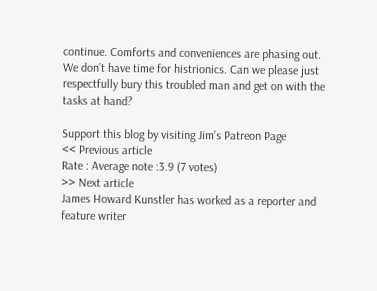continue. Comforts and conveniences are phasing out. We don’t have time for histrionics. Can we please just respectfully bury this troubled man and get on with the tasks at hand?

Support this blog by visiting Jim’s Patreon Page
<< Previous article
Rate : Average note :3.9 (7 votes)
>> Next article
James Howard Kunstler has worked as a reporter and feature writer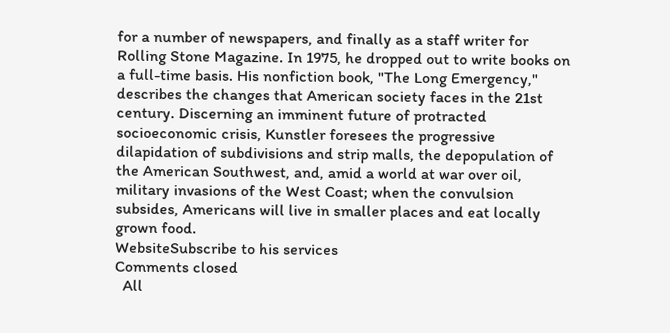for a number of newspapers, and finally as a staff writer for Rolling Stone Magazine. In 1975, he dropped out to write books on a full-time basis. His nonfiction book, "The Long Emergency," describes the changes that American society faces in the 21st century. Discerning an imminent future of protracted socioeconomic crisis, Kunstler foresees the progressive dilapidation of subdivisions and strip malls, the depopulation of the American Southwest, and, amid a world at war over oil, military invasions of the West Coast; when the convulsion subsides, Americans will live in smaller places and eat locally grown food.
WebsiteSubscribe to his services
Comments closed
  All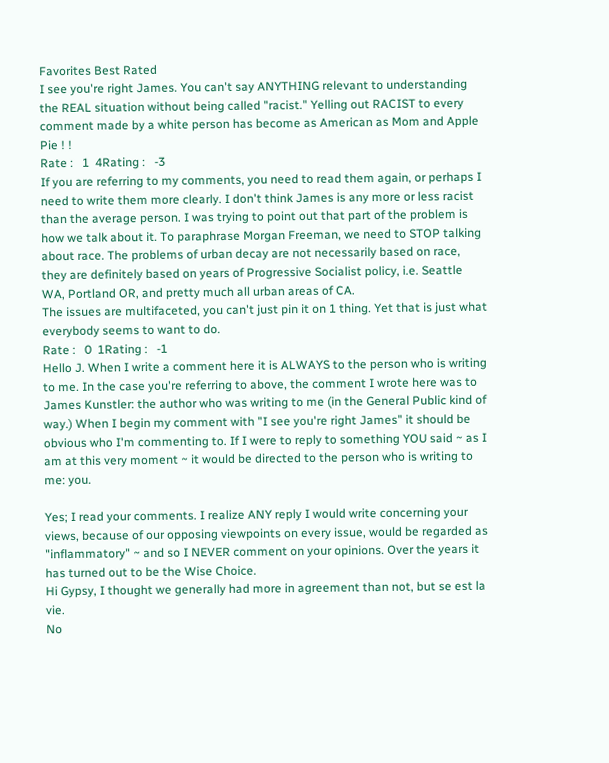Favorites Best Rated
I see you're right James. You can't say ANYTHING relevant to understanding the REAL situation without being called "racist." Yelling out RACIST to every comment made by a white person has become as American as Mom and Apple Pie ! !
Rate :   1  4Rating :   -3
If you are referring to my comments, you need to read them again, or perhaps I need to write them more clearly. I don't think James is any more or less racist than the average person. I was trying to point out that part of the problem is how we talk about it. To paraphrase Morgan Freeman, we need to STOP talking about race. The problems of urban decay are not necessarily based on race, they are definitely based on years of Progressive Socialist policy, i.e. Seattle WA, Portland OR, and pretty much all urban areas of CA.
The issues are multifaceted, you can't just pin it on 1 thing. Yet that is just what everybody seems to want to do.
Rate :   0  1Rating :   -1
Hello J. When I write a comment here it is ALWAYS to the person who is writing to me. In the case you're referring to above, the comment I wrote here was to James Kunstler: the author who was writing to me (in the General Public kind of way.) When I begin my comment with "I see you're right James" it should be obvious who I'm commenting to. If I were to reply to something YOU said ~ as I am at this very moment ~ it would be directed to the person who is writing to me: you.

Yes; I read your comments. I realize ANY reply I would write concerning your views, because of our opposing viewpoints on every issue, would be regarded as "inflammatory" ~ and so I NEVER comment on your opinions. Over the years it has turned out to be the Wise Choice.
Hi Gypsy, I thought we generally had more in agreement than not, but se est la vie.
No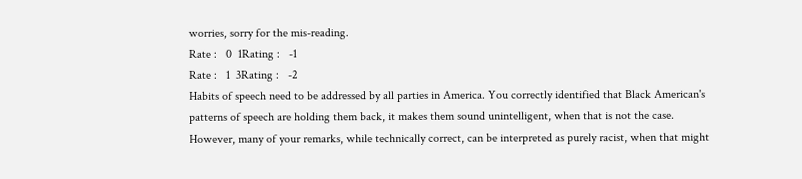worries, sorry for the mis-reading.
Rate :   0  1Rating :   -1
Rate :   1  3Rating :   -2
Habits of speech need to be addressed by all parties in America. You correctly identified that Black American's patterns of speech are holding them back, it makes them sound unintelligent, when that is not the case.
However, many of your remarks, while technically correct, can be interpreted as purely racist, when that might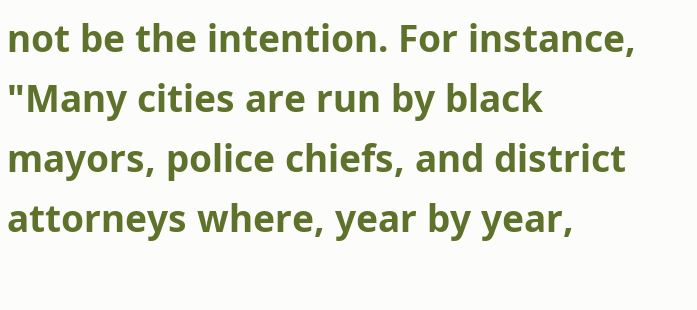not be the intention. For instance, "Many cities are run by black mayors, police chiefs, and district attorneys where, year by year,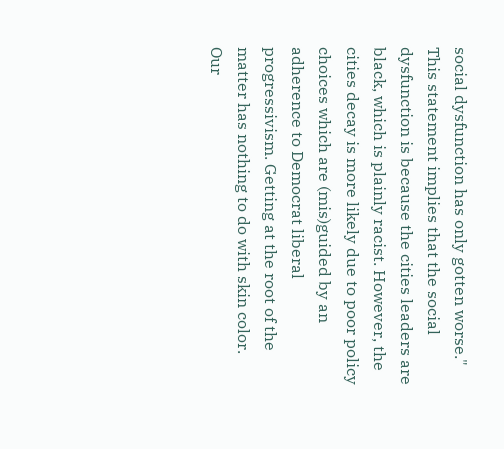social dysfunction has only gotten worse." This statement implies that the social dysfunction is because the cities leaders are black, which is plainly racist. However, the cities decay is more likely due to poor policy choices which are (mis)guided by an adherence to Democrat liberal progressivism. Getting at the root of the matter has nothing to do with skin color.
Our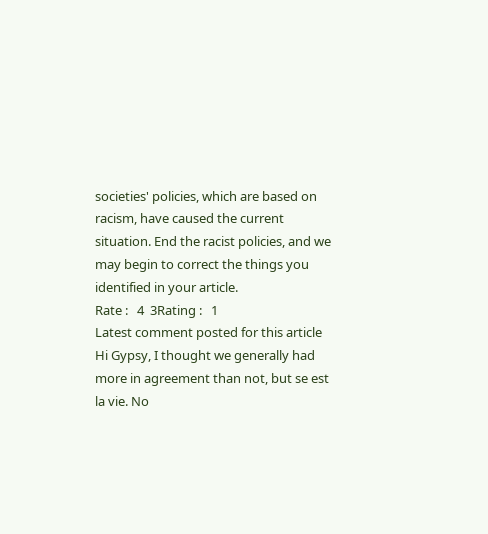societies' policies, which are based on racism, have caused the current situation. End the racist policies, and we may begin to correct the things you identified in your article.
Rate :   4  3Rating :   1
Latest comment posted for this article
Hi Gypsy, I thought we generally had more in agreement than not, but se est la vie. No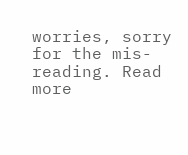worries, sorry for the mis-reading. Read more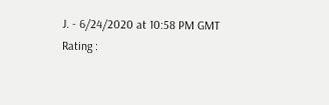J. - 6/24/2020 at 10:58 PM GMT
Rating :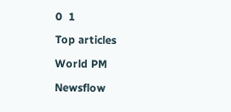0  1
Top articles
World PM Newsflow